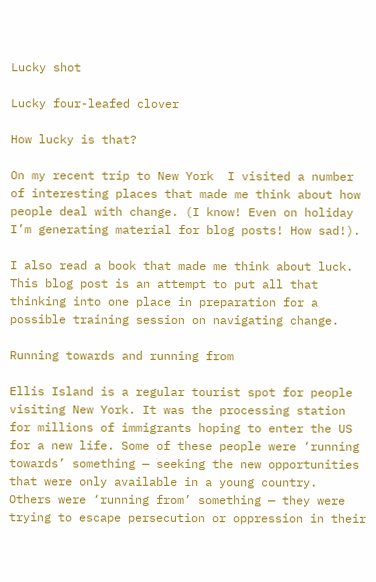Lucky shot

Lucky four-leafed clover

How lucky is that?

On my recent trip to New York  I visited a number of interesting places that made me think about how people deal with change. (I know! Even on holiday I’m generating material for blog posts! How sad!).

I also read a book that made me think about luck. This blog post is an attempt to put all that thinking into one place in preparation for a possible training session on navigating change.

Running towards and running from

Ellis Island is a regular tourist spot for people visiting New York. It was the processing station for millions of immigrants hoping to enter the US for a new life. Some of these people were ‘running towards’ something — seeking the new opportunities that were only available in a young country.  Others were ‘running from’ something — they were trying to escape persecution or oppression in their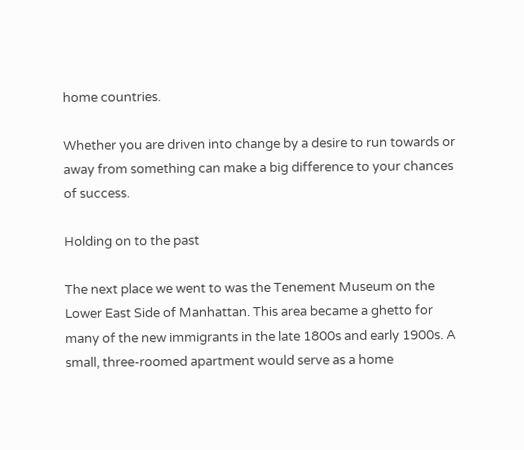home countries.

Whether you are driven into change by a desire to run towards or away from something can make a big difference to your chances of success.

Holding on to the past

The next place we went to was the Tenement Museum on the Lower East Side of Manhattan. This area became a ghetto for many of the new immigrants in the late 1800s and early 1900s. A small, three-roomed apartment would serve as a home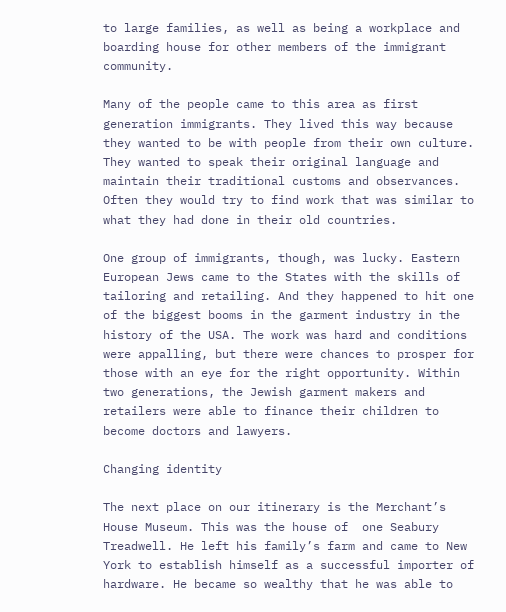to large families, as well as being a workplace and boarding house for other members of the immigrant community.

Many of the people came to this area as first generation immigrants. They lived this way because they wanted to be with people from their own culture. They wanted to speak their original language and maintain their traditional customs and observances. Often they would try to find work that was similar to what they had done in their old countries.

One group of immigrants, though, was lucky. Eastern European Jews came to the States with the skills of tailoring and retailing. And they happened to hit one of the biggest booms in the garment industry in the history of the USA. The work was hard and conditions were appalling, but there were chances to prosper for those with an eye for the right opportunity. Within two generations, the Jewish garment makers and retailers were able to finance their children to become doctors and lawyers.

Changing identity

The next place on our itinerary is the Merchant’s House Museum. This was the house of  one Seabury Treadwell. He left his family’s farm and came to New York to establish himself as a successful importer of hardware. He became so wealthy that he was able to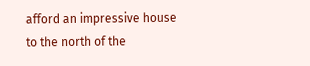afford an impressive house to the north of the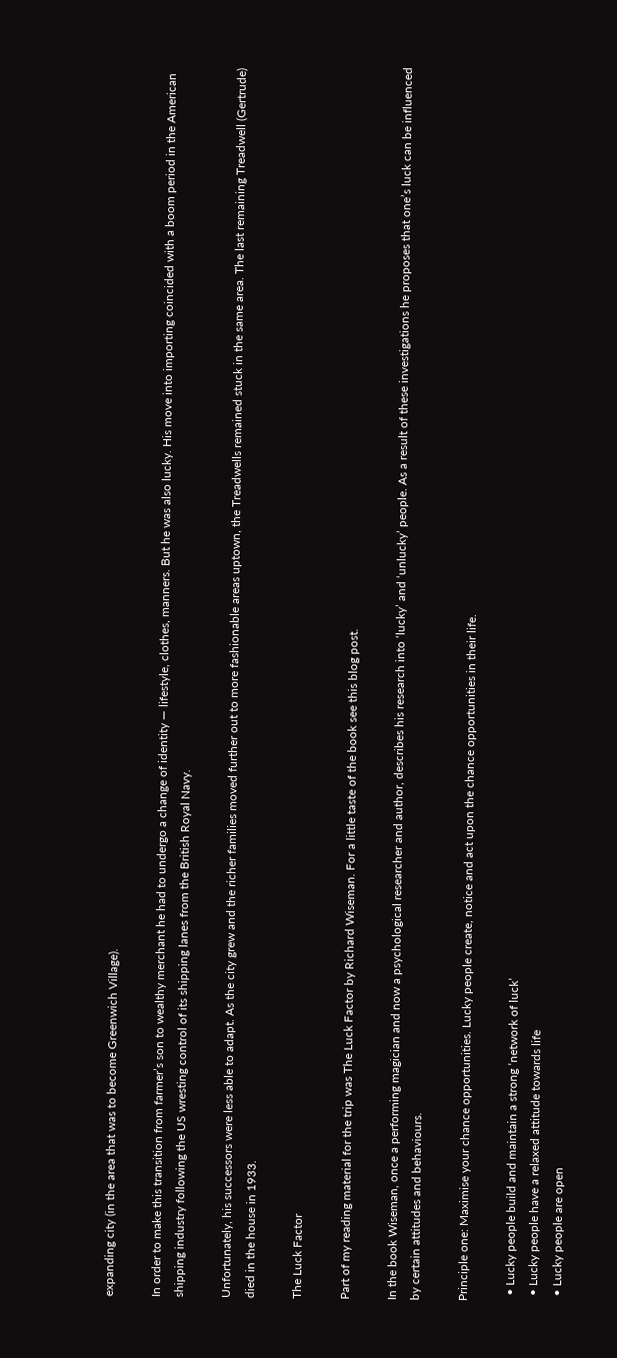expanding city (in the area that was to become Greenwich Village).

In order to make this transition from farmer’s son to wealthy merchant he had to undergo a change of identity — lifestyle, clothes, manners. But he was also lucky. His move into importing coincided with a boom period in the American shipping industry following the US wresting control of its shipping lanes from the British Royal Navy.

Unfortunately, his successors were less able to adapt. As the city grew and the richer families moved further out to more fashionable areas uptown, the Treadwells remained stuck in the same area. The last remaining Treadwell (Gertrude) died in the house in 1933.

The Luck Factor

Part of my reading material for the trip was The Luck Factor by Richard Wiseman. For a little taste of the book see this blog post.

In the book Wiseman, once a performing magician and now a psychological researcher and author, describes his research into ‘lucky’ and ‘unlucky’ people. As a result of these investigations he proposes that one’s luck can be influenced by certain attitudes and behaviours.

Principle one: Maximise your chance opportunities. Lucky people create, notice and act upon the chance opportunities in their life.

  • Lucky people build and maintain a strong ‘network of luck’
  • Lucky people have a relaxed attitude towards life
  • Lucky people are open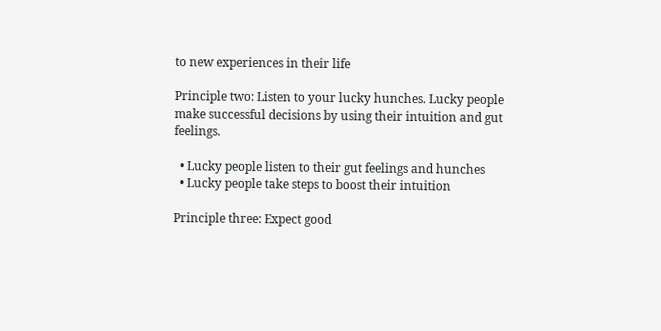to new experiences in their life

Principle two: Listen to your lucky hunches. Lucky people make successful decisions by using their intuition and gut feelings.

  • Lucky people listen to their gut feelings and hunches
  • Lucky people take steps to boost their intuition

Principle three: Expect good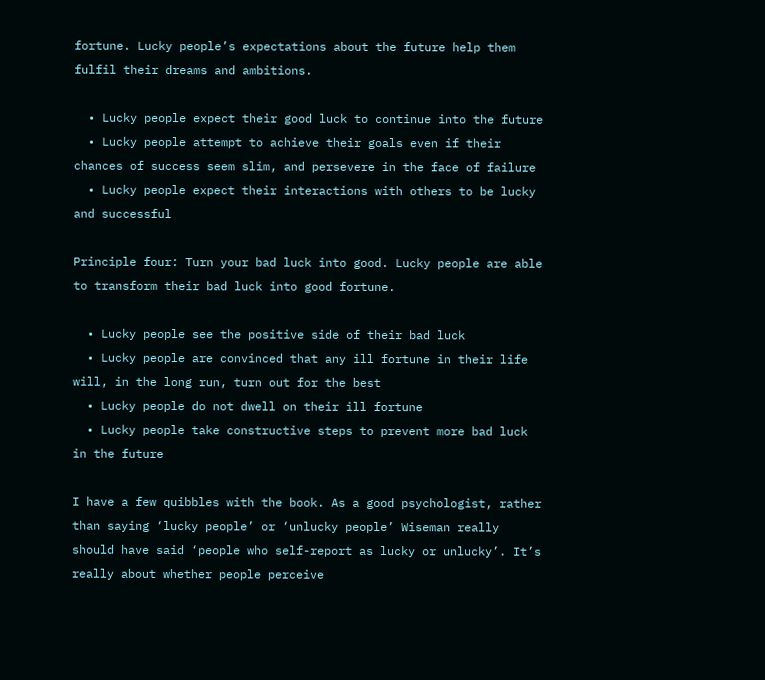fortune. Lucky people’s expectations about the future help them fulfil their dreams and ambitions.

  • Lucky people expect their good luck to continue into the future
  • Lucky people attempt to achieve their goals even if their chances of success seem slim, and persevere in the face of failure
  • Lucky people expect their interactions with others to be lucky and successful

Principle four: Turn your bad luck into good. Lucky people are able to transform their bad luck into good fortune.

  • Lucky people see the positive side of their bad luck
  • Lucky people are convinced that any ill fortune in their life will, in the long run, turn out for the best
  • Lucky people do not dwell on their ill fortune
  • Lucky people take constructive steps to prevent more bad luck in the future

I have a few quibbles with the book. As a good psychologist, rather than saying ‘lucky people’ or ‘unlucky people’ Wiseman really should have said ‘people who self-report as lucky or unlucky’. It’s really about whether people perceive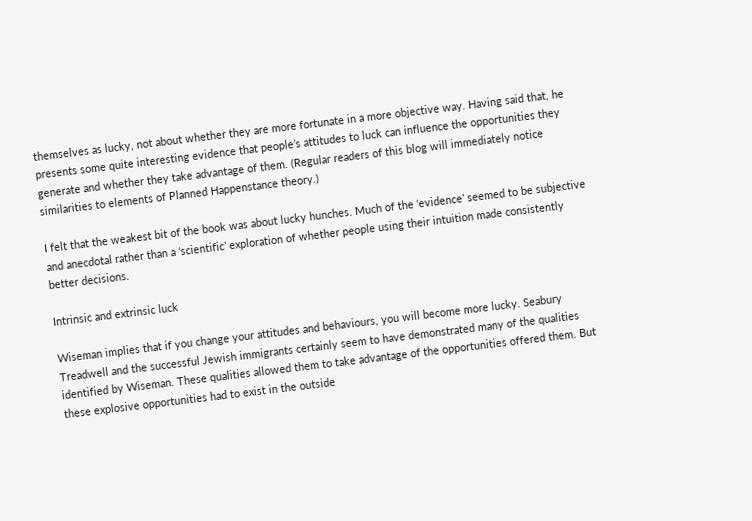themselves as lucky, not about whether they are more fortunate in a more objective way. Having said that, he presents some quite interesting evidence that people’s attitudes to luck can influence the opportunities they generate and whether they take advantage of them. (Regular readers of this blog will immediately notice similarities to elements of Planned Happenstance theory.)

I felt that the weakest bit of the book was about lucky hunches. Much of the ‘evidence’ seemed to be subjective and anecdotal rather than a ‘scientific’ exploration of whether people using their intuition made consistently better decisions.

Intrinsic and extrinsic luck

Wiseman implies that if you change your attitudes and behaviours, you will become more lucky. Seabury Treadwell and the successful Jewish immigrants certainly seem to have demonstrated many of the qualities identified by Wiseman. These qualities allowed them to take advantage of the opportunities offered them. But these explosive opportunities had to exist in the outside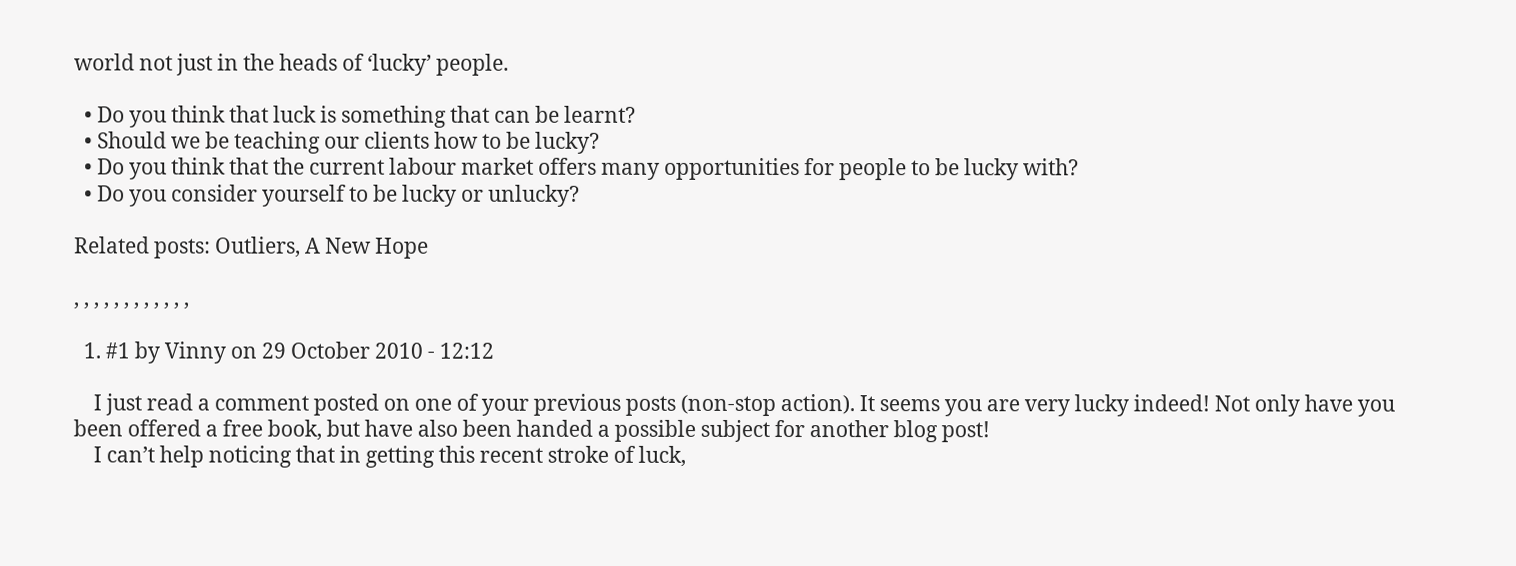world not just in the heads of ‘lucky’ people.

  • Do you think that luck is something that can be learnt?
  • Should we be teaching our clients how to be lucky?
  • Do you think that the current labour market offers many opportunities for people to be lucky with?
  • Do you consider yourself to be lucky or unlucky?

Related posts: Outliers, A New Hope

, , , , , , , , , , , ,

  1. #1 by Vinny on 29 October 2010 - 12:12

    I just read a comment posted on one of your previous posts (non-stop action). It seems you are very lucky indeed! Not only have you been offered a free book, but have also been handed a possible subject for another blog post!
    I can’t help noticing that in getting this recent stroke of luck,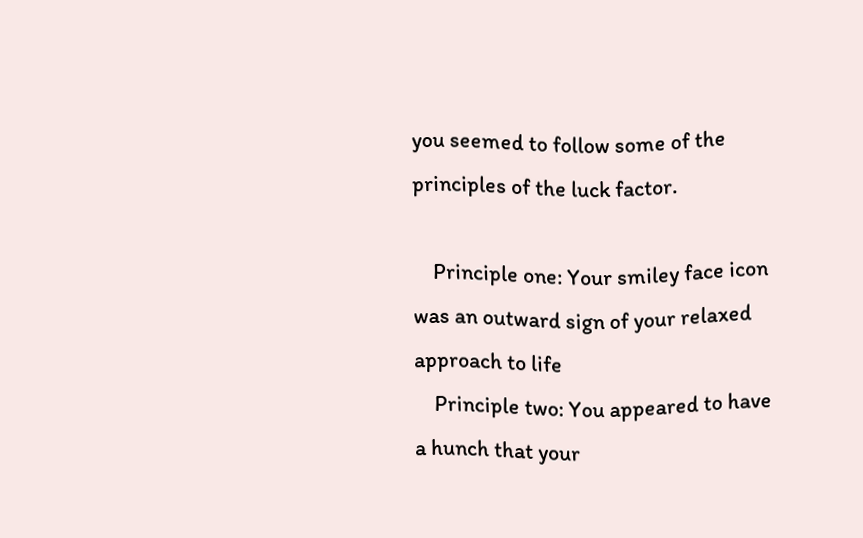you seemed to follow some of the principles of the luck factor.

    Principle one: Your smiley face icon was an outward sign of your relaxed approach to life
    Principle two: You appeared to have a hunch that your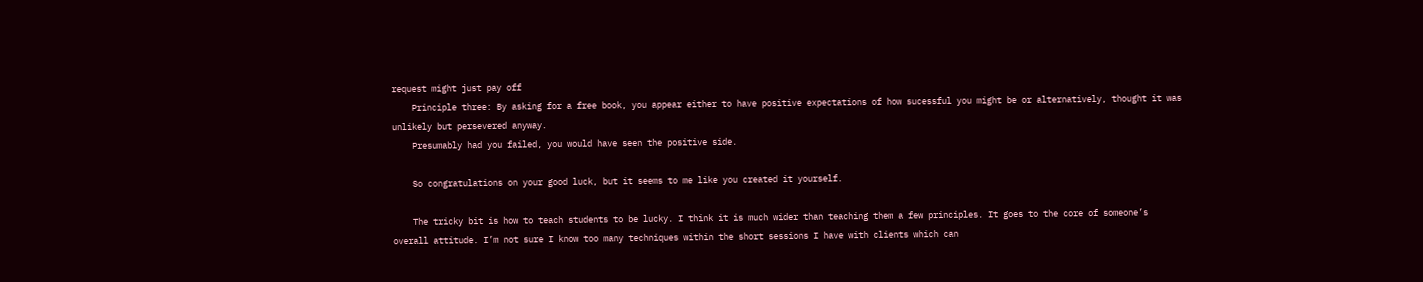request might just pay off
    Principle three: By asking for a free book, you appear either to have positive expectations of how sucessful you might be or alternatively, thought it was unlikely but persevered anyway.
    Presumably had you failed, you would have seen the positive side.

    So congratulations on your good luck, but it seems to me like you created it yourself.

    The tricky bit is how to teach students to be lucky. I think it is much wider than teaching them a few principles. It goes to the core of someone’s overall attitude. I’m not sure I know too many techniques within the short sessions I have with clients which can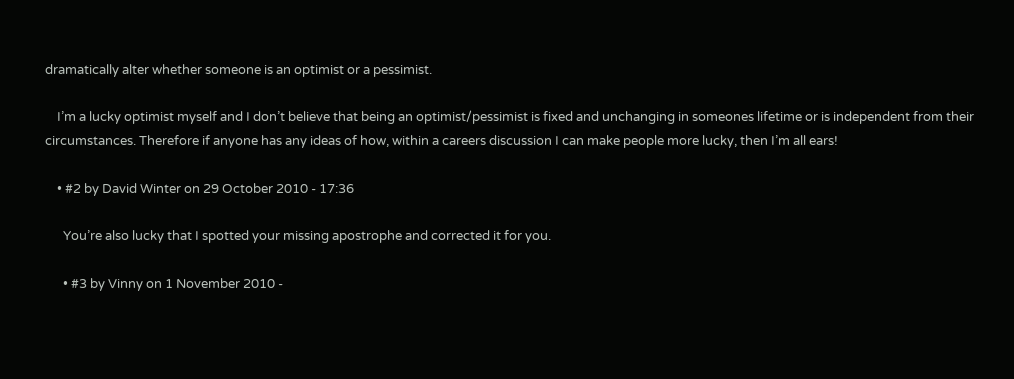dramatically alter whether someone is an optimist or a pessimist.

    I’m a lucky optimist myself and I don’t believe that being an optimist/pessimist is fixed and unchanging in someones lifetime or is independent from their circumstances. Therefore if anyone has any ideas of how, within a careers discussion I can make people more lucky, then I’m all ears!

    • #2 by David Winter on 29 October 2010 - 17:36

      You’re also lucky that I spotted your missing apostrophe and corrected it for you.

      • #3 by Vinny on 1 November 2010 -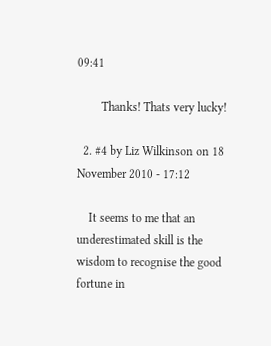09:41

        Thanks! Thats very lucky!

  2. #4 by Liz Wilkinson on 18 November 2010 - 17:12

    It seems to me that an underestimated skill is the wisdom to recognise the good fortune in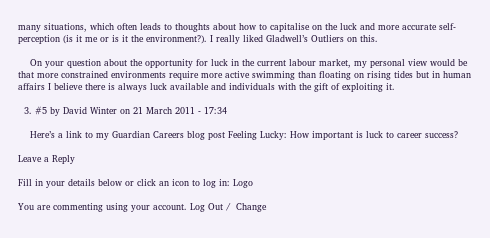many situations, which often leads to thoughts about how to capitalise on the luck and more accurate self-perception (is it me or is it the environment?). I really liked Gladwell’s Outliers on this.

    On your question about the opportunity for luck in the current labour market, my personal view would be that more constrained environments require more active swimming than floating on rising tides but in human affairs I believe there is always luck available and individuals with the gift of exploiting it.

  3. #5 by David Winter on 21 March 2011 - 17:34

    Here’s a link to my Guardian Careers blog post Feeling Lucky: How important is luck to career success?

Leave a Reply

Fill in your details below or click an icon to log in: Logo

You are commenting using your account. Log Out /  Change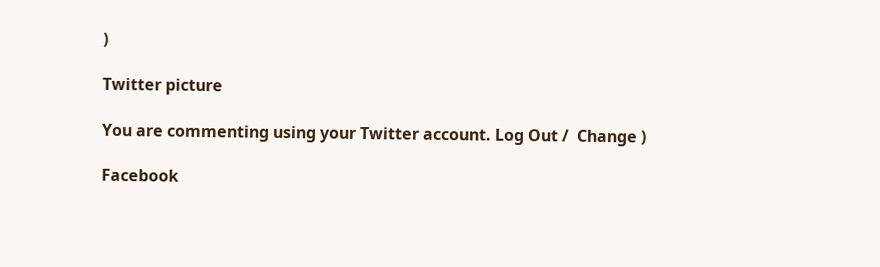)

Twitter picture

You are commenting using your Twitter account. Log Out /  Change )

Facebook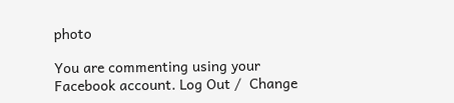photo

You are commenting using your Facebook account. Log Out /  Change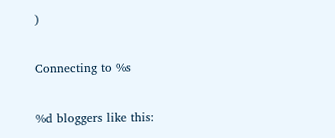)

Connecting to %s

%d bloggers like this: